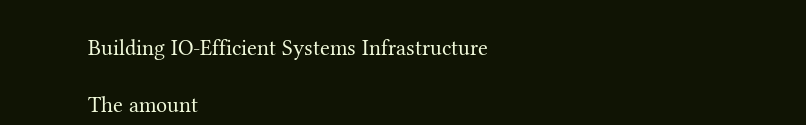Building IO-Efficient Systems Infrastructure

The amount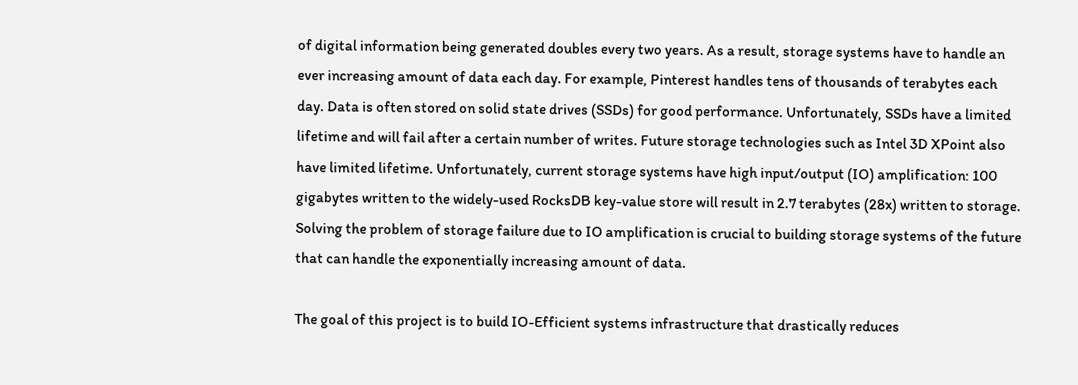of digital information being generated doubles every two years. As a result, storage systems have to handle an ever increasing amount of data each day. For example, Pinterest handles tens of thousands of terabytes each day. Data is often stored on solid state drives (SSDs) for good performance. Unfortunately, SSDs have a limited lifetime and will fail after a certain number of writes. Future storage technologies such as Intel 3D XPoint also have limited lifetime. Unfortunately, current storage systems have high input/output (IO) amplification: 100 gigabytes written to the widely-used RocksDB key-value store will result in 2.7 terabytes (28x) written to storage. Solving the problem of storage failure due to IO amplification is crucial to building storage systems of the future that can handle the exponentially increasing amount of data.

The goal of this project is to build IO-Efficient systems infrastructure that drastically reduces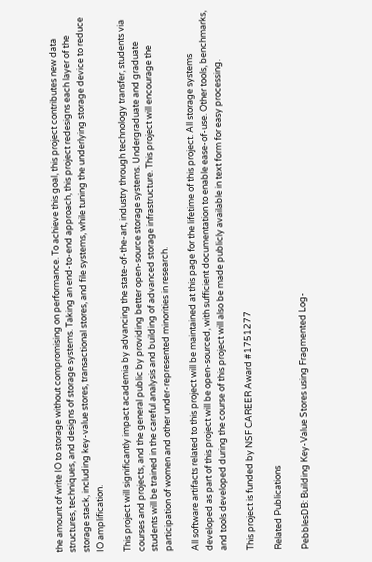the amount of write IO to storage without compromising on performance. To achieve this goal, this project contributes new data structures, techniques, and designs of storage systems. Taking an end-to-end approach, this project redesigns each layer of the storage stack, including key-value stores, transactional stores, and file systems, while tuning the underlying storage device to reduce IO amplification.

This project will significantly impact academia by advancing the state-of-the-art, industry through technology transfer, students via courses and projects, and the general public by providing better open-source storage systems. Undergraduate and graduate students will be trained in the careful analysis and building of advanced storage infrastructure. This project will encourage the participation of women and other under-represented minorities in research.

All software artifacts related to this project will be maintained at this page for the lifetime of this project. All storage systems developed as part of this project will be open-sourced, with sufficient documentation to enable ease-of-use. Other tools, benchmarks, and tools developed during the course of this project will also be made publicly available in text form for easy processing.

This project is funded by NSF CAREER Award #1751277

Related Publications

PebblesDB: Building Key-Value Stores using Fragmented Log-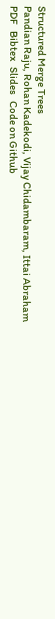Structured Merge Trees
Pandian Raju, Rohan Kadekodi, Vijay Chidambaram, Ittai Abraham
PDF   Bibtex   Slides   Code on Github